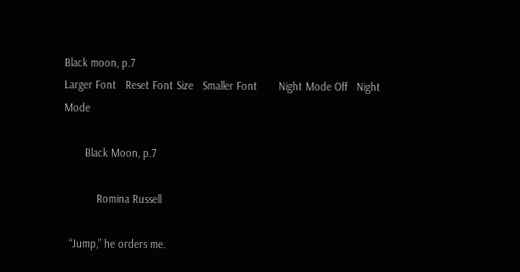Black moon, p.7
Larger Font   Reset Font Size   Smaller Font       Night Mode Off   Night Mode

       Black Moon, p.7

           Romina Russell

  “Jump,” he orders me.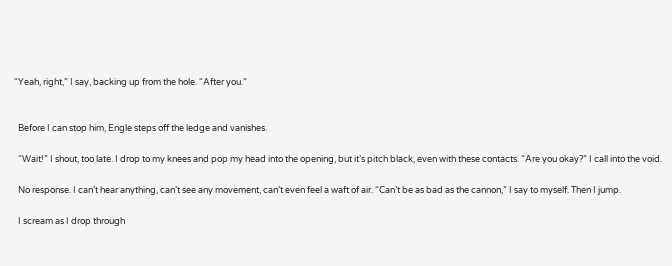“Yeah, right,” I say, backing up from the hole. “After you.”


  Before I can stop him, Engle steps off the ledge and vanishes.

  “Wait!” I shout, too late. I drop to my knees and pop my head into the opening, but it’s pitch black, even with these contacts. “Are you okay?” I call into the void.

  No response. I can’t hear anything, can’t see any movement, can’t even feel a waft of air. “Can’t be as bad as the cannon,” I say to myself. Then I jump.

  I scream as I drop through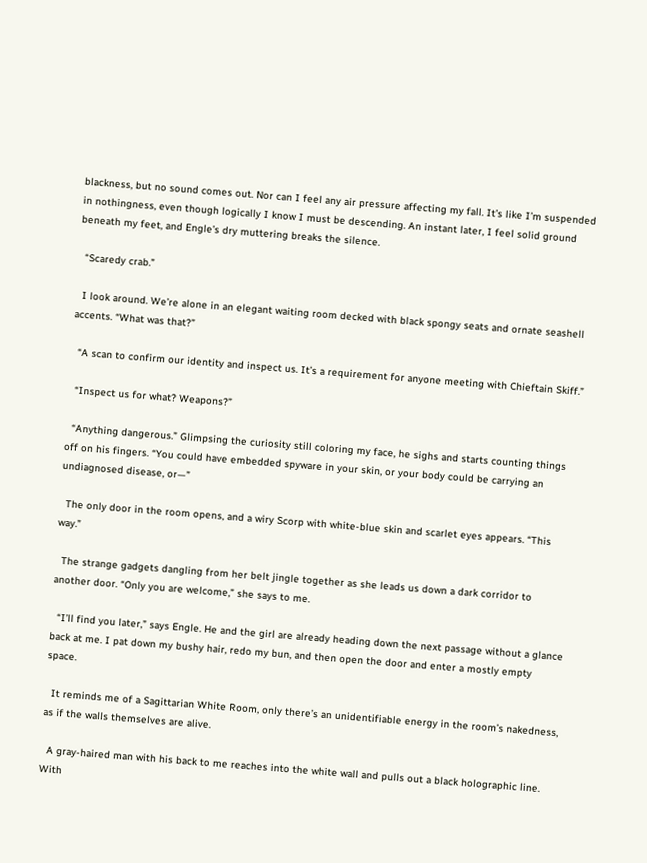blackness, but no sound comes out. Nor can I feel any air pressure affecting my fall. It’s like I’m suspended in nothingness, even though logically I know I must be descending. An instant later, I feel solid ground beneath my feet, and Engle’s dry muttering breaks the silence.

  “Scaredy crab.”

  I look around. We’re alone in an elegant waiting room decked with black spongy seats and ornate seashell accents. “What was that?”

  “A scan to confirm our identity and inspect us. It’s a requirement for anyone meeting with Chieftain Skiff.”

  “Inspect us for what? Weapons?”

  “Anything dangerous.” Glimpsing the curiosity still coloring my face, he sighs and starts counting things off on his fingers. “You could have embedded spyware in your skin, or your body could be carrying an undiagnosed disease, or—”

  The only door in the room opens, and a wiry Scorp with white-blue skin and scarlet eyes appears. “This way.”

  The strange gadgets dangling from her belt jingle together as she leads us down a dark corridor to another door. “Only you are welcome,” she says to me.

  “I’ll find you later,” says Engle. He and the girl are already heading down the next passage without a glance back at me. I pat down my bushy hair, redo my bun, and then open the door and enter a mostly empty space.

  It reminds me of a Sagittarian White Room, only there’s an unidentifiable energy in the room’s nakedness, as if the walls themselves are alive.

  A gray-haired man with his back to me reaches into the white wall and pulls out a black holographic line. With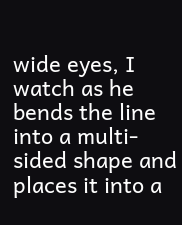wide eyes, I watch as he bends the line into a multi-sided shape and places it into a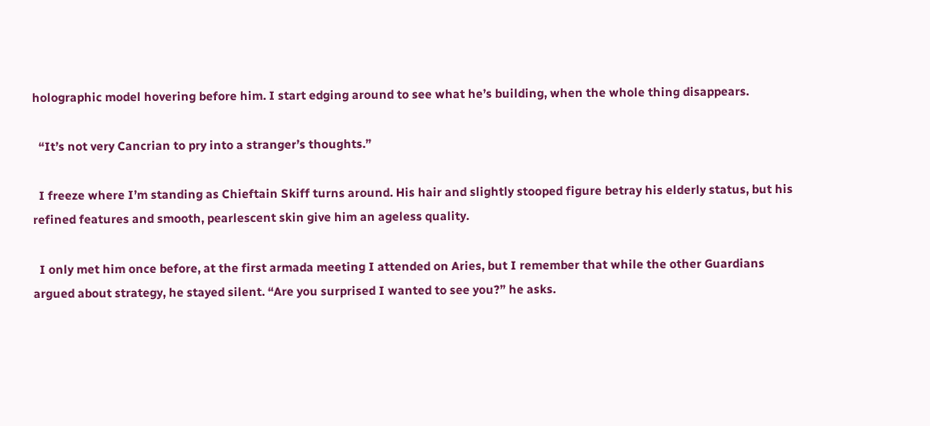holographic model hovering before him. I start edging around to see what he’s building, when the whole thing disappears.

  “It’s not very Cancrian to pry into a stranger’s thoughts.”

  I freeze where I’m standing as Chieftain Skiff turns around. His hair and slightly stooped figure betray his elderly status, but his refined features and smooth, pearlescent skin give him an ageless quality.

  I only met him once before, at the first armada meeting I attended on Aries, but I remember that while the other Guardians argued about strategy, he stayed silent. “Are you surprised I wanted to see you?” he asks.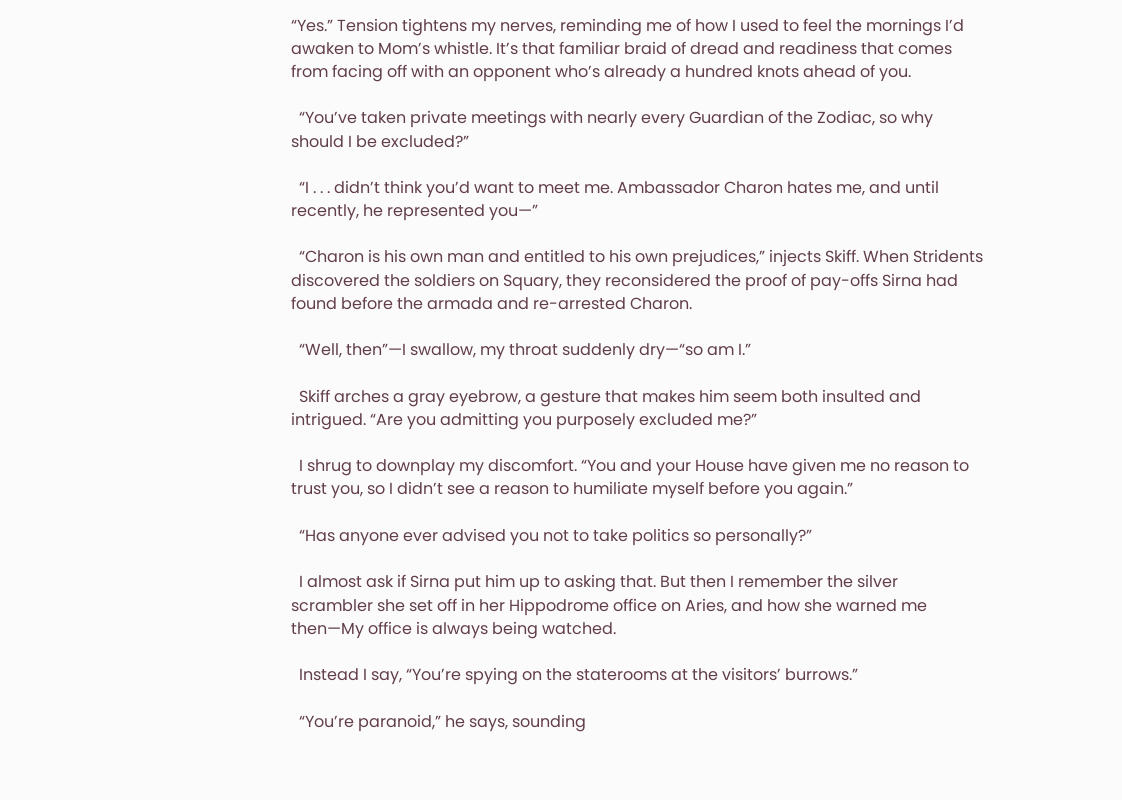“Yes.” Tension tightens my nerves, reminding me of how I used to feel the mornings I’d awaken to Mom’s whistle. It’s that familiar braid of dread and readiness that comes from facing off with an opponent who’s already a hundred knots ahead of you.

  “You’ve taken private meetings with nearly every Guardian of the Zodiac, so why should I be excluded?”

  “I . . . didn’t think you’d want to meet me. Ambassador Charon hates me, and until recently, he represented you—”

  “Charon is his own man and entitled to his own prejudices,” injects Skiff. When Stridents discovered the soldiers on Squary, they reconsidered the proof of pay-offs Sirna had found before the armada and re-arrested Charon.

  “Well, then”—I swallow, my throat suddenly dry—“so am I.”

  Skiff arches a gray eyebrow, a gesture that makes him seem both insulted and intrigued. “Are you admitting you purposely excluded me?”

  I shrug to downplay my discomfort. “You and your House have given me no reason to trust you, so I didn’t see a reason to humiliate myself before you again.”

  “Has anyone ever advised you not to take politics so personally?”

  I almost ask if Sirna put him up to asking that. But then I remember the silver scrambler she set off in her Hippodrome office on Aries, and how she warned me then—My office is always being watched.

  Instead I say, “You’re spying on the staterooms at the visitors’ burrows.”

  “You’re paranoid,” he says, sounding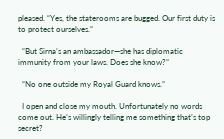pleased. “Yes, the staterooms are bugged. Our first duty is to protect ourselves.”

  “But Sirna’s an ambassador—she has diplomatic immunity from your laws. Does she know?”

  “No one outside my Royal Guard knows.”

  I open and close my mouth. Unfortunately no words come out. He’s willingly telling me something that’s top secret?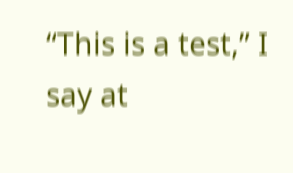“This is a test,” I say at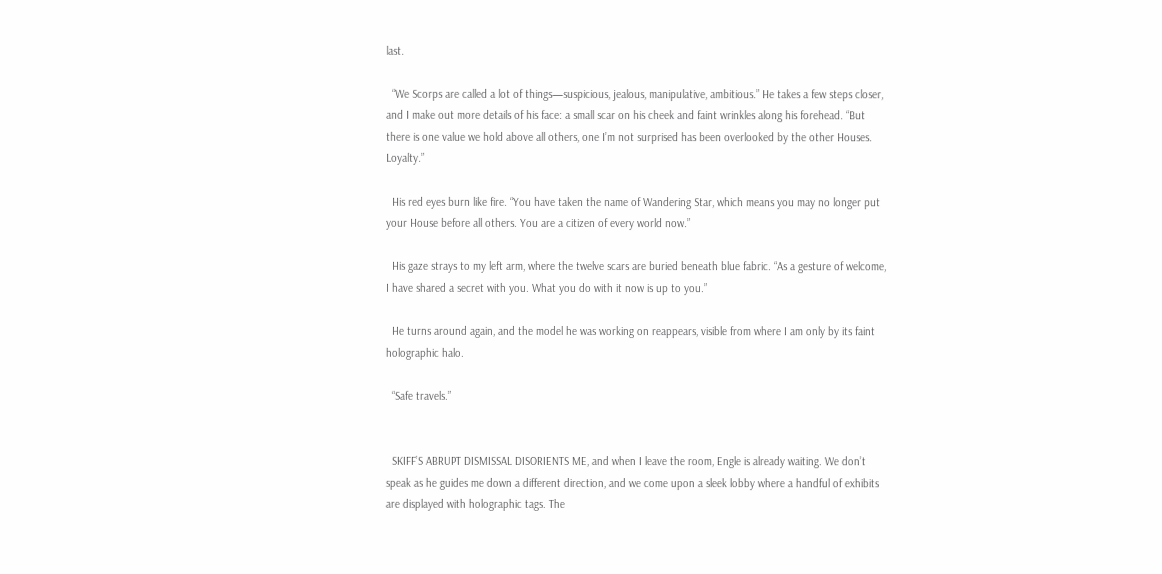last.

  “We Scorps are called a lot of things—suspicious, jealous, manipulative, ambitious.” He takes a few steps closer, and I make out more details of his face: a small scar on his cheek and faint wrinkles along his forehead. “But there is one value we hold above all others, one I’m not surprised has been overlooked by the other Houses. Loyalty.”

  His red eyes burn like fire. “You have taken the name of Wandering Star, which means you may no longer put your House before all others. You are a citizen of every world now.”

  His gaze strays to my left arm, where the twelve scars are buried beneath blue fabric. “As a gesture of welcome, I have shared a secret with you. What you do with it now is up to you.”

  He turns around again, and the model he was working on reappears, visible from where I am only by its faint holographic halo.

  “Safe travels.”


  SKIFF’S ABRUPT DISMISSAL DISORIENTS ME, and when I leave the room, Engle is already waiting. We don’t speak as he guides me down a different direction, and we come upon a sleek lobby where a handful of exhibits are displayed with holographic tags. The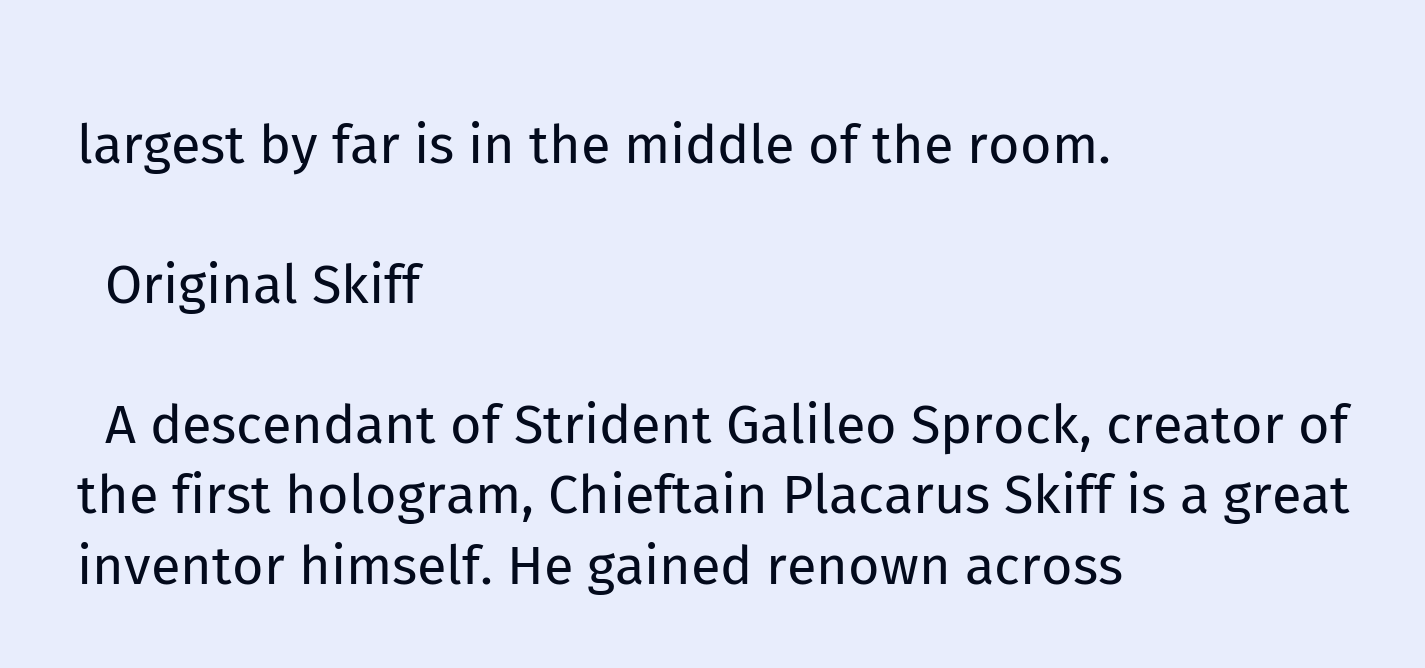largest by far is in the middle of the room.

  Original Skiff

  A descendant of Strident Galileo Sprock, creator of the first hologram, Chieftain Placarus Skiff is a great inventor himself. He gained renown across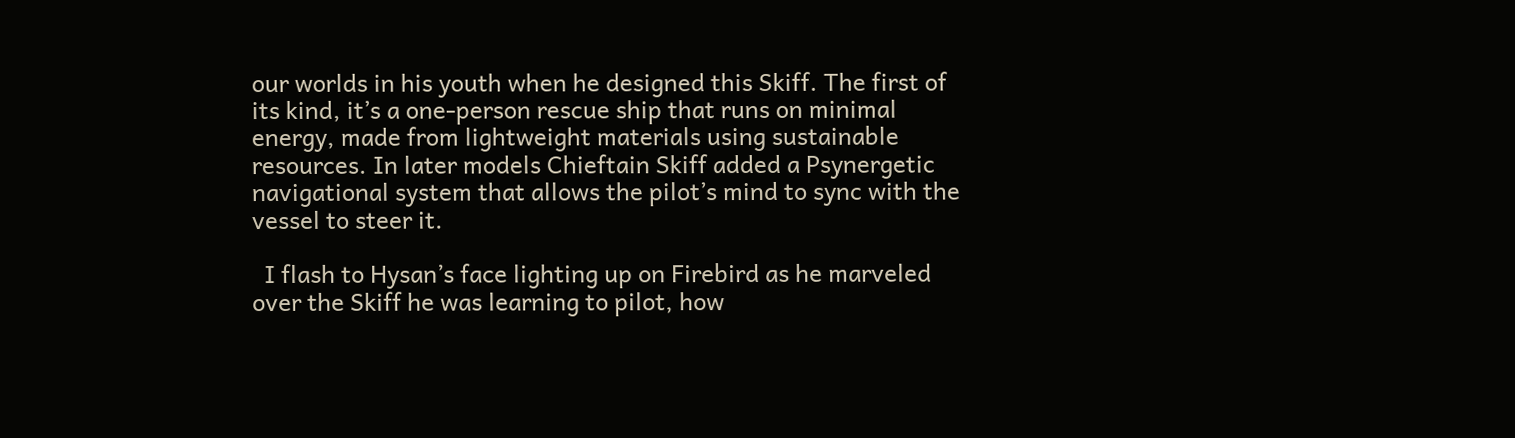our worlds in his youth when he designed this Skiff. The first of its kind, it’s a one-person rescue ship that runs on minimal energy, made from lightweight materials using sustainable resources. In later models Chieftain Skiff added a Psynergetic navigational system that allows the pilot’s mind to sync with the vessel to steer it.

  I flash to Hysan’s face lighting up on Firebird as he marveled over the Skiff he was learning to pilot, how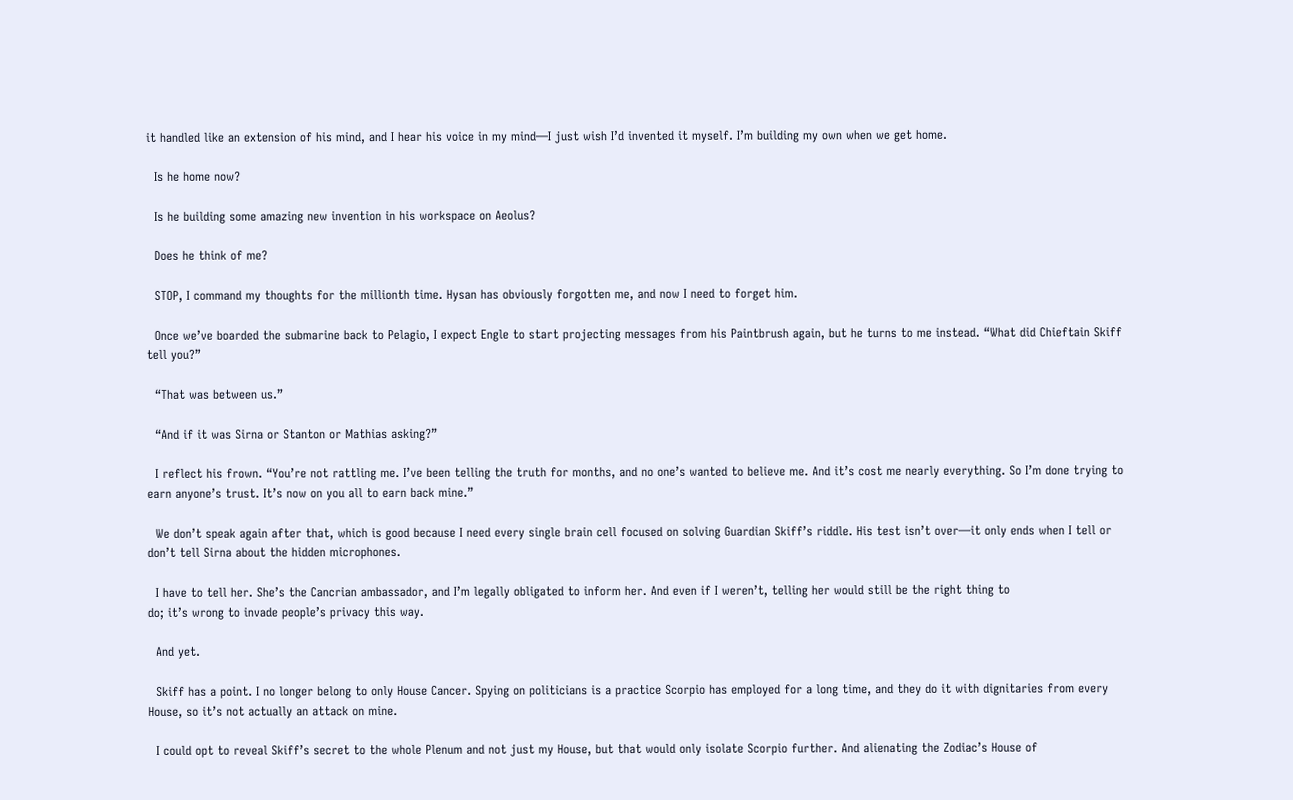it handled like an extension of his mind, and I hear his voice in my mind—I just wish I’d invented it myself. I’m building my own when we get home.

  Is he home now?

  Is he building some amazing new invention in his workspace on Aeolus?

  Does he think of me?

  STOP, I command my thoughts for the millionth time. Hysan has obviously forgotten me, and now I need to forget him.

  Once we’ve boarded the submarine back to Pelagio, I expect Engle to start projecting messages from his Paintbrush again, but he turns to me instead. “What did Chieftain Skiff tell you?”

  “That was between us.”

  “And if it was Sirna or Stanton or Mathias asking?”

  I reflect his frown. “You’re not rattling me. I’ve been telling the truth for months, and no one’s wanted to believe me. And it’s cost me nearly everything. So I’m done trying to earn anyone’s trust. It’s now on you all to earn back mine.”

  We don’t speak again after that, which is good because I need every single brain cell focused on solving Guardian Skiff’s riddle. His test isn’t over—it only ends when I tell or don’t tell Sirna about the hidden microphones.

  I have to tell her. She’s the Cancrian ambassador, and I’m legally obligated to inform her. And even if I weren’t, telling her would still be the right thing to
do; it’s wrong to invade people’s privacy this way.

  And yet.

  Skiff has a point. I no longer belong to only House Cancer. Spying on politicians is a practice Scorpio has employed for a long time, and they do it with dignitaries from every House, so it’s not actually an attack on mine.

  I could opt to reveal Skiff’s secret to the whole Plenum and not just my House, but that would only isolate Scorpio further. And alienating the Zodiac’s House of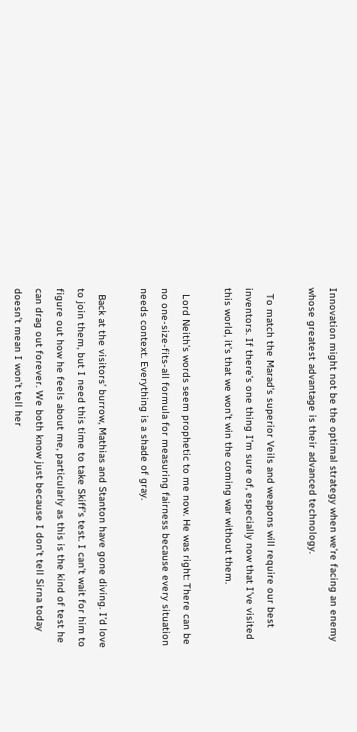Innovation might not be the optimal strategy when we’re facing an enemy whose greatest advantage is their advanced technology.

  To match the Marad’s superior Veils and weapons will require our best inventors. If there’s one thing I’m sure of, especially now that I’ve visited this world, it’s that we won’t win the coming war without them.

  Lord Neith’s words seem prophetic to me now. He was right: There can be no one-size-fits-all formula for measuring fairness because every situation needs context. Everything is a shade of gray.

  Back at the visitors’ burrow, Mathias and Stanton have gone diving. I’d love to join them, but I need this time to take Skiff’s test. I can’t wait for him to figure out how he feels about me, particularly as this is the kind of test he can drag out forever. We both know just because I don’t tell Sirna today doesn’t mean I won’t tell her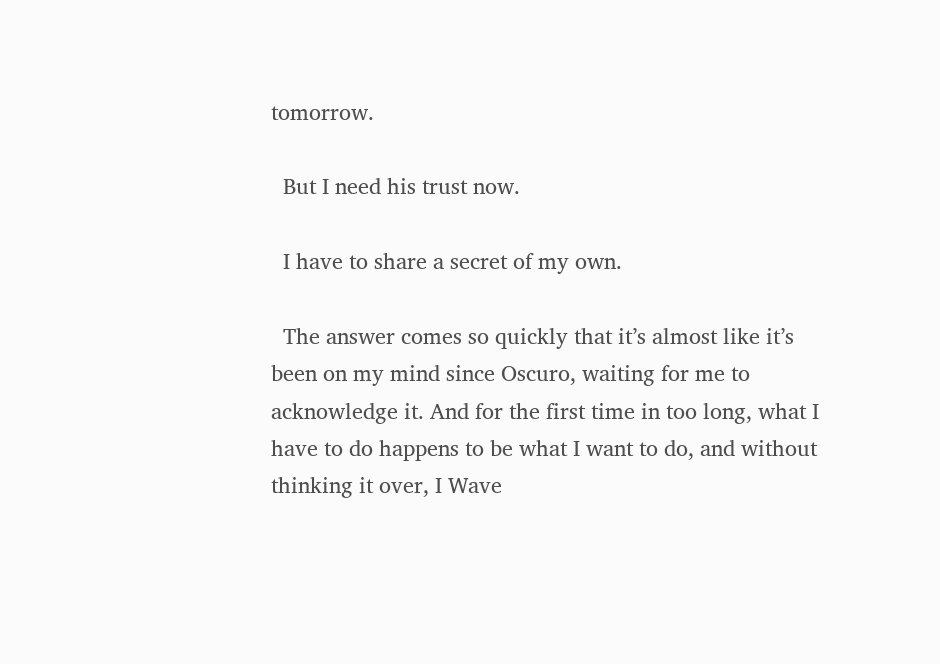tomorrow.

  But I need his trust now.

  I have to share a secret of my own.

  The answer comes so quickly that it’s almost like it’s been on my mind since Oscuro, waiting for me to acknowledge it. And for the first time in too long, what I have to do happens to be what I want to do, and without thinking it over, I Wave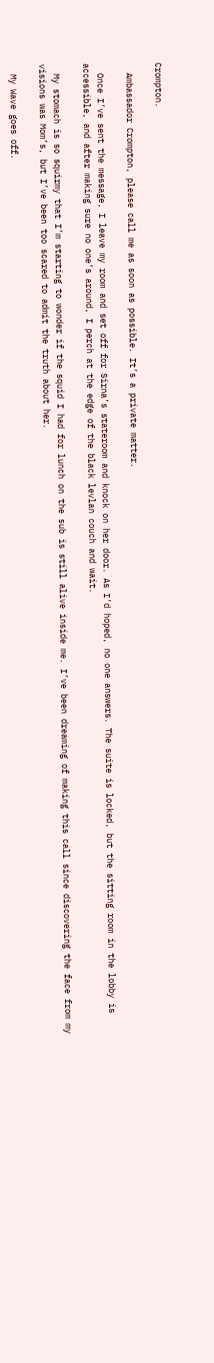Crompton.

  Ambassador Crompton, please call me as soon as possible. It’s a private matter.

  Once I’ve sent the message, I leave my room and set off for Sirna’s stateroom and knock on her door. As I’d hoped, no one answers. The suite is locked, but the sitting room in the lobby is accessible, and after making sure no one’s around, I perch at the edge of the black levlan couch and wait.

  My stomach is so squirmy that I’m starting to wonder if the squid I had for lunch on the sub is still alive inside me. I’ve been dreaming of making this call since discovering the face from my visions was Mom’s, but I’ve been too scared to admit the truth about her.

  My Wave goes off.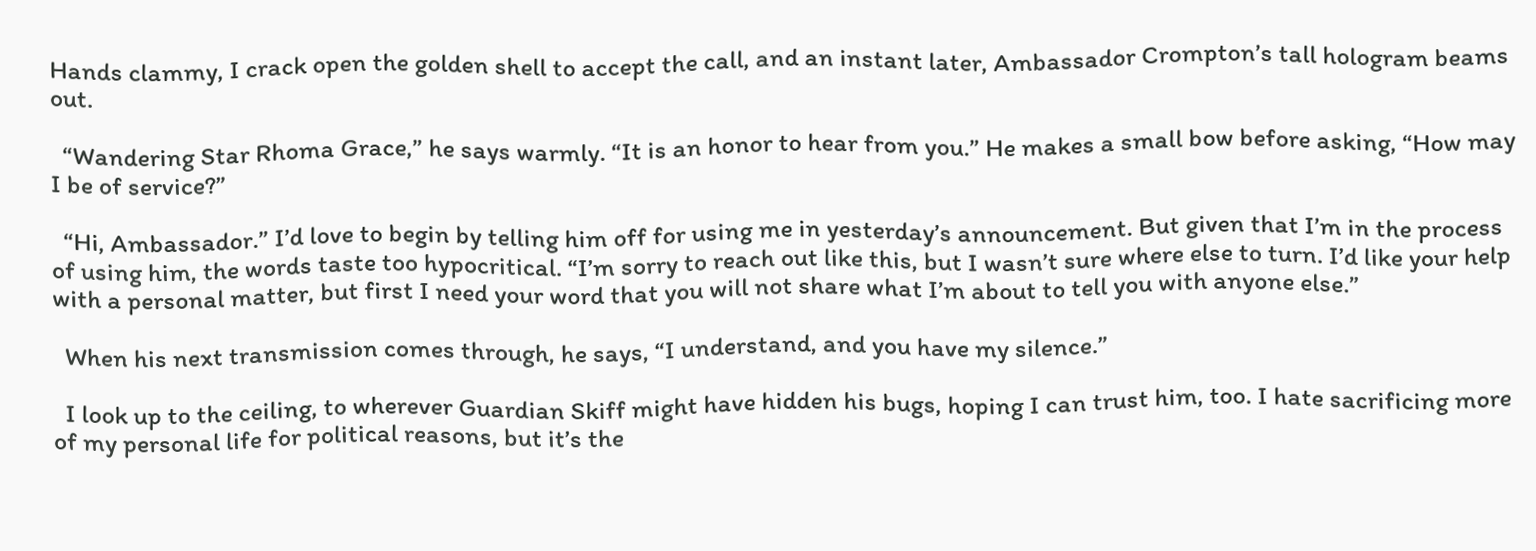Hands clammy, I crack open the golden shell to accept the call, and an instant later, Ambassador Crompton’s tall hologram beams out.

  “Wandering Star Rhoma Grace,” he says warmly. “It is an honor to hear from you.” He makes a small bow before asking, “How may I be of service?”

  “Hi, Ambassador.” I’d love to begin by telling him off for using me in yesterday’s announcement. But given that I’m in the process of using him, the words taste too hypocritical. “I’m sorry to reach out like this, but I wasn’t sure where else to turn. I’d like your help with a personal matter, but first I need your word that you will not share what I’m about to tell you with anyone else.”

  When his next transmission comes through, he says, “I understand, and you have my silence.”

  I look up to the ceiling, to wherever Guardian Skiff might have hidden his bugs, hoping I can trust him, too. I hate sacrificing more of my personal life for political reasons, but it’s the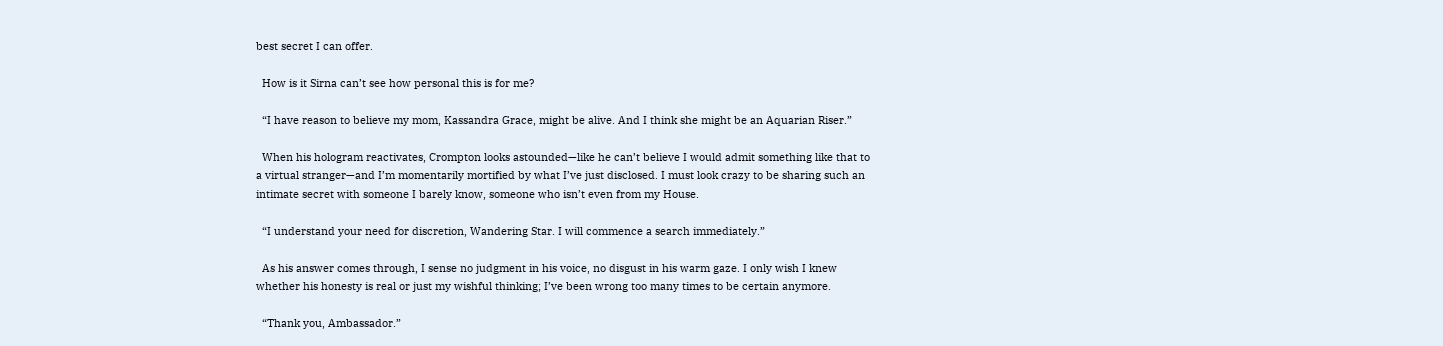best secret I can offer.

  How is it Sirna can’t see how personal this is for me?

  “I have reason to believe my mom, Kassandra Grace, might be alive. And I think she might be an Aquarian Riser.”

  When his hologram reactivates, Crompton looks astounded—like he can’t believe I would admit something like that to a virtual stranger—and I’m momentarily mortified by what I’ve just disclosed. I must look crazy to be sharing such an intimate secret with someone I barely know, someone who isn’t even from my House.

  “I understand your need for discretion, Wandering Star. I will commence a search immediately.”

  As his answer comes through, I sense no judgment in his voice, no disgust in his warm gaze. I only wish I knew whether his honesty is real or just my wishful thinking; I’ve been wrong too many times to be certain anymore.

  “Thank you, Ambassador.”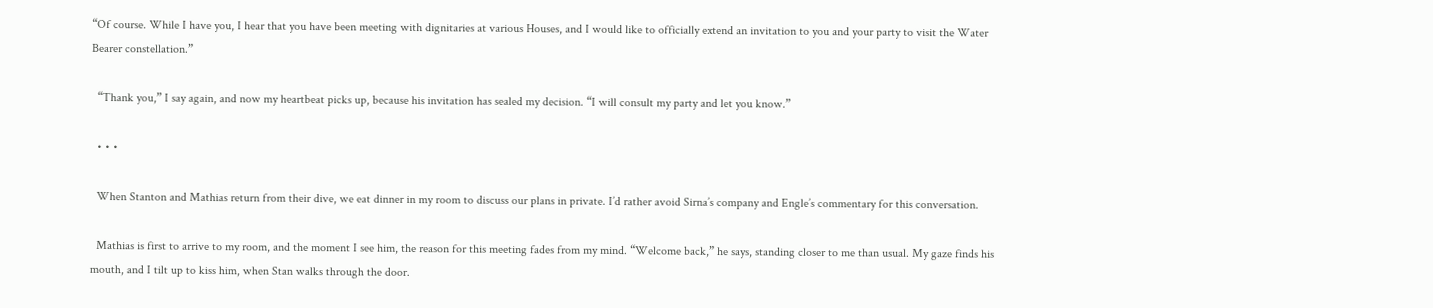“Of course. While I have you, I hear that you have been meeting with dignitaries at various Houses, and I would like to officially extend an invitation to you and your party to visit the Water Bearer constellation.”

  “Thank you,” I say again, and now my heartbeat picks up, because his invitation has sealed my decision. “I will consult my party and let you know.”

  • • •

  When Stanton and Mathias return from their dive, we eat dinner in my room to discuss our plans in private. I’d rather avoid Sirna’s company and Engle’s commentary for this conversation.

  Mathias is first to arrive to my room, and the moment I see him, the reason for this meeting fades from my mind. “Welcome back,” he says, standing closer to me than usual. My gaze finds his mouth, and I tilt up to kiss him, when Stan walks through the door.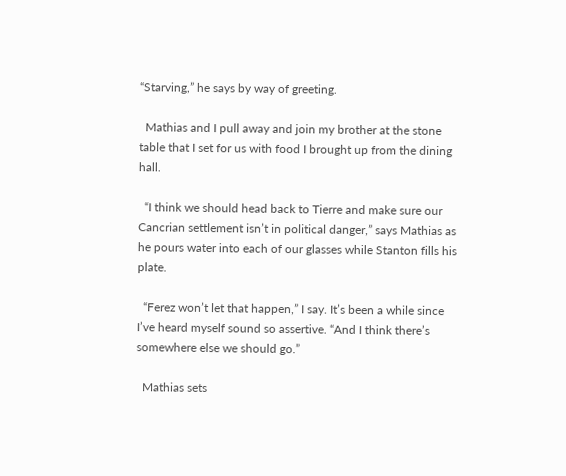“Starving,” he says by way of greeting.

  Mathias and I pull away and join my brother at the stone table that I set for us with food I brought up from the dining hall.

  “I think we should head back to Tierre and make sure our Cancrian settlement isn’t in political danger,” says Mathias as he pours water into each of our glasses while Stanton fills his plate.

  “Ferez won’t let that happen,” I say. It’s been a while since I’ve heard myself sound so assertive. “And I think there’s somewhere else we should go.”

  Mathias sets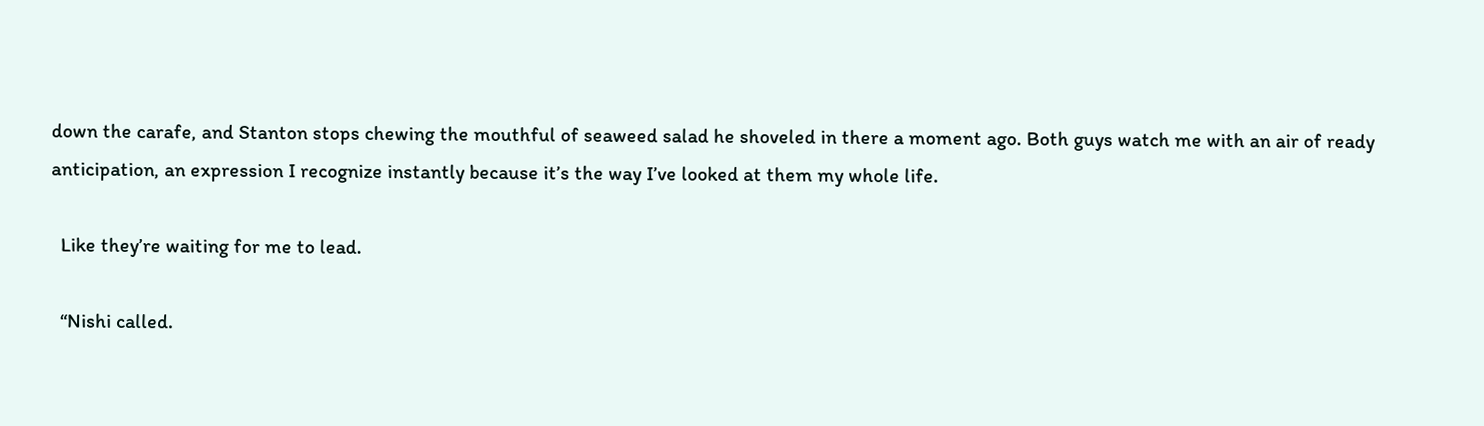down the carafe, and Stanton stops chewing the mouthful of seaweed salad he shoveled in there a moment ago. Both guys watch me with an air of ready anticipation, an expression I recognize instantly because it’s the way I’ve looked at them my whole life.

  Like they’re waiting for me to lead.

  “Nishi called.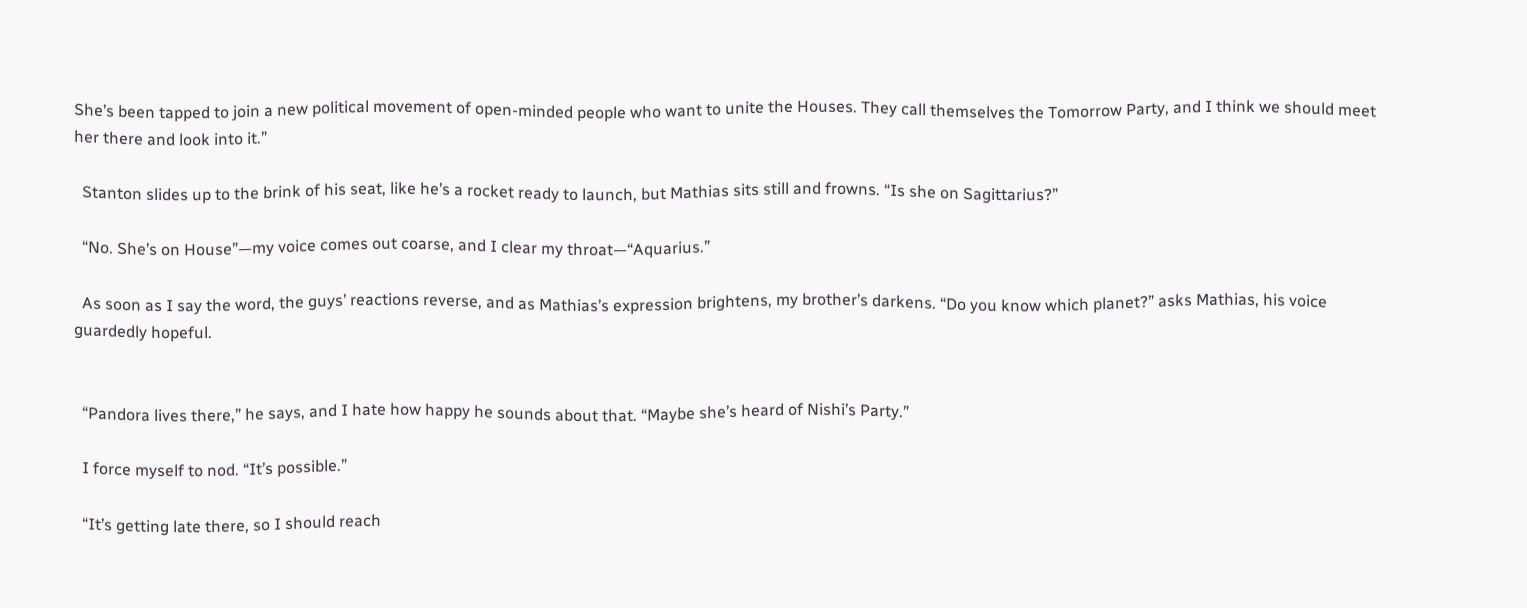She’s been tapped to join a new political movement of open-minded people who want to unite the Houses. They call themselves the Tomorrow Party, and I think we should meet her there and look into it.”

  Stanton slides up to the brink of his seat, like he’s a rocket ready to launch, but Mathias sits still and frowns. “Is she on Sagittarius?”

  “No. She’s on House”—my voice comes out coarse, and I clear my throat—“Aquarius.”

  As soon as I say the word, the guys’ reactions reverse, and as Mathias’s expression brightens, my brother’s darkens. “Do you know which planet?” asks Mathias, his voice guardedly hopeful.


  “Pandora lives there,” he says, and I hate how happy he sounds about that. “Maybe she’s heard of Nishi’s Party.”

  I force myself to nod. “It’s possible.”

  “It’s getting late there, so I should reach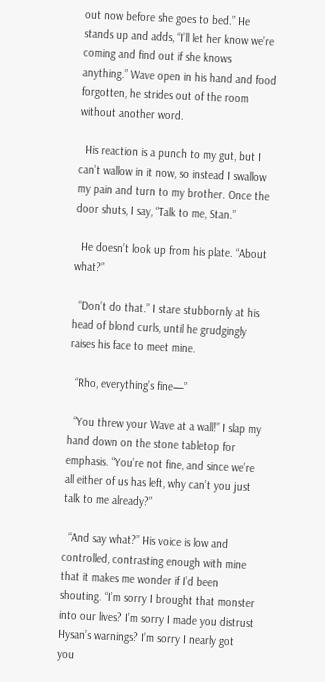out now before she goes to bed.” He stands up and adds, “I’ll let her know we’re coming and find out if she knows anything.” Wave open in his hand and food forgotten, he strides out of the room without another word.

  His reaction is a punch to my gut, but I can’t wallow in it now, so instead I swallow my pain and turn to my brother. Once the door shuts, I say, “Talk to me, Stan.”

  He doesn’t look up from his plate. “About what?”

  “Don’t do that.” I stare stubbornly at his head of blond curls, until he grudgingly raises his face to meet mine.

  “Rho, everything’s fine—”

  “You threw your Wave at a wall!” I slap my hand down on the stone tabletop for emphasis. “You’re not fine, and since we’re all either of us has left, why can’t you just talk to me already?”

  “And say what?” His voice is low and controlled, contrasting enough with mine that it makes me wonder if I’d been shouting. “I’m sorry I brought that monster into our lives? I’m sorry I made you distrust Hysan’s warnings? I’m sorry I nearly got you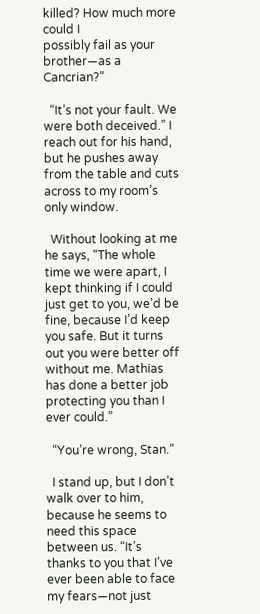killed? How much more could I
possibly fail as your brother—as a Cancrian?”

  “It’s not your fault. We were both deceived.” I reach out for his hand, but he pushes away from the table and cuts across to my room’s only window.

  Without looking at me he says, “The whole time we were apart, I kept thinking if I could just get to you, we’d be fine, because I’d keep you safe. But it turns out you were better off without me. Mathias has done a better job protecting you than I ever could.”

  “You’re wrong, Stan.”

  I stand up, but I don’t walk over to him, because he seems to need this space between us. “It’s thanks to you that I’ve ever been able to face my fears—not just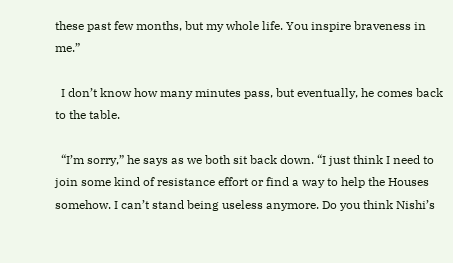these past few months, but my whole life. You inspire braveness in me.”

  I don’t know how many minutes pass, but eventually, he comes back to the table.

  “I’m sorry,” he says as we both sit back down. “I just think I need to join some kind of resistance effort or find a way to help the Houses somehow. I can’t stand being useless anymore. Do you think Nishi’s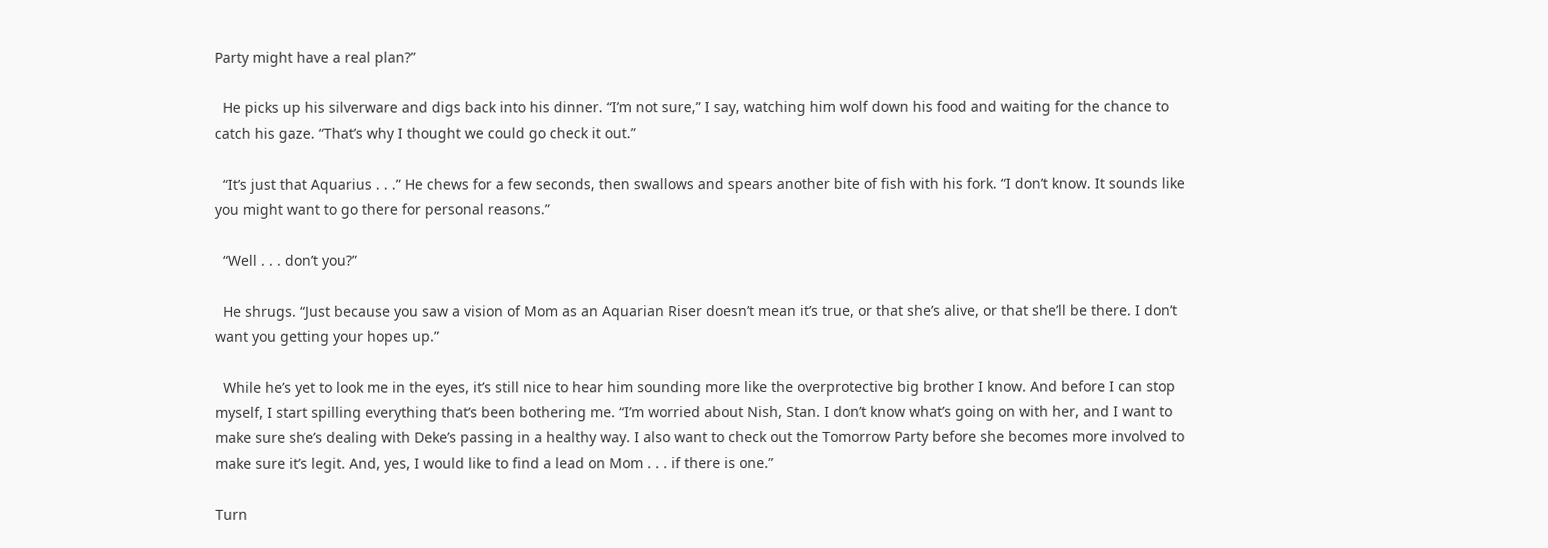Party might have a real plan?”

  He picks up his silverware and digs back into his dinner. “I’m not sure,” I say, watching him wolf down his food and waiting for the chance to catch his gaze. “That’s why I thought we could go check it out.”

  “It’s just that Aquarius . . .” He chews for a few seconds, then swallows and spears another bite of fish with his fork. “I don’t know. It sounds like you might want to go there for personal reasons.”

  “Well . . . don’t you?”

  He shrugs. “Just because you saw a vision of Mom as an Aquarian Riser doesn’t mean it’s true, or that she’s alive, or that she’ll be there. I don’t want you getting your hopes up.”

  While he’s yet to look me in the eyes, it’s still nice to hear him sounding more like the overprotective big brother I know. And before I can stop myself, I start spilling everything that’s been bothering me. “I’m worried about Nish, Stan. I don’t know what’s going on with her, and I want to make sure she’s dealing with Deke’s passing in a healthy way. I also want to check out the Tomorrow Party before she becomes more involved to make sure it’s legit. And, yes, I would like to find a lead on Mom . . . if there is one.”

Turn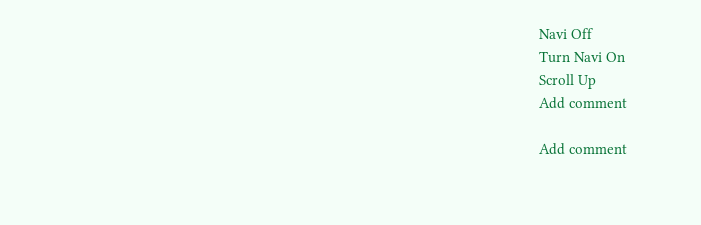Navi Off
Turn Navi On
Scroll Up
Add comment

Add comment